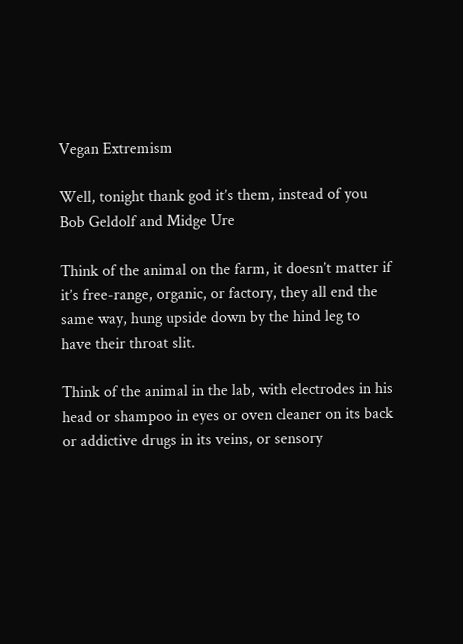Vegan Extremism

Well, tonight thank god it’s them, instead of you
Bob Geldolf and Midge Ure

Think of the animal on the farm, it doesn’t matter if it’s free-range, organic, or factory, they all end the same way, hung upside down by the hind leg to have their throat slit.

Think of the animal in the lab, with electrodes in his head or shampoo in eyes or oven cleaner on its back or addictive drugs in its veins, or sensory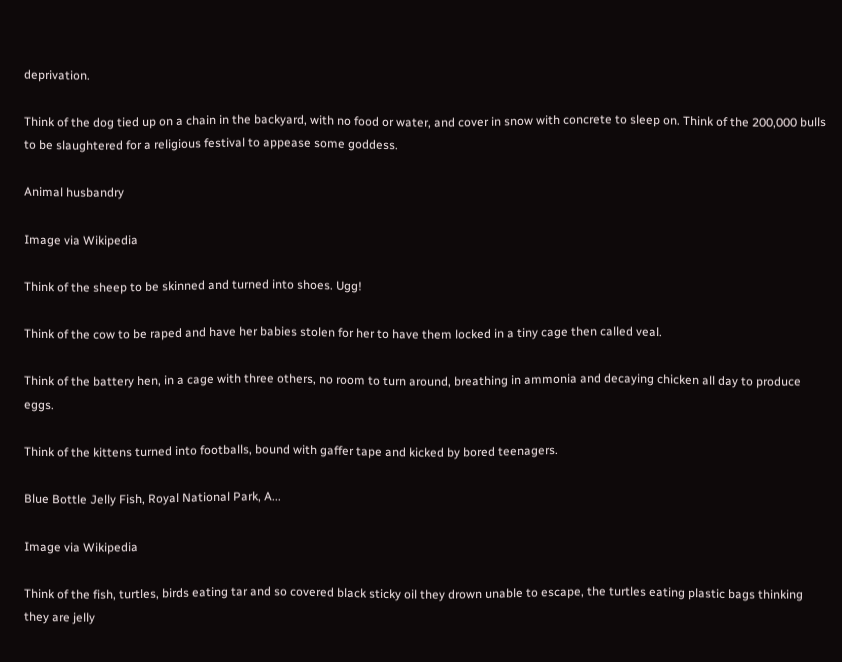deprivation.

Think of the dog tied up on a chain in the backyard, with no food or water, and cover in snow with concrete to sleep on. Think of the 200,000 bulls to be slaughtered for a religious festival to appease some goddess.

Animal husbandry

Image via Wikipedia

Think of the sheep to be skinned and turned into shoes. Ugg!

Think of the cow to be raped and have her babies stolen for her to have them locked in a tiny cage then called veal.

Think of the battery hen, in a cage with three others, no room to turn around, breathing in ammonia and decaying chicken all day to produce eggs.

Think of the kittens turned into footballs, bound with gaffer tape and kicked by bored teenagers.

Blue Bottle Jelly Fish, Royal National Park, A...

Image via Wikipedia

Think of the fish, turtles, birds eating tar and so covered black sticky oil they drown unable to escape, the turtles eating plastic bags thinking they are jelly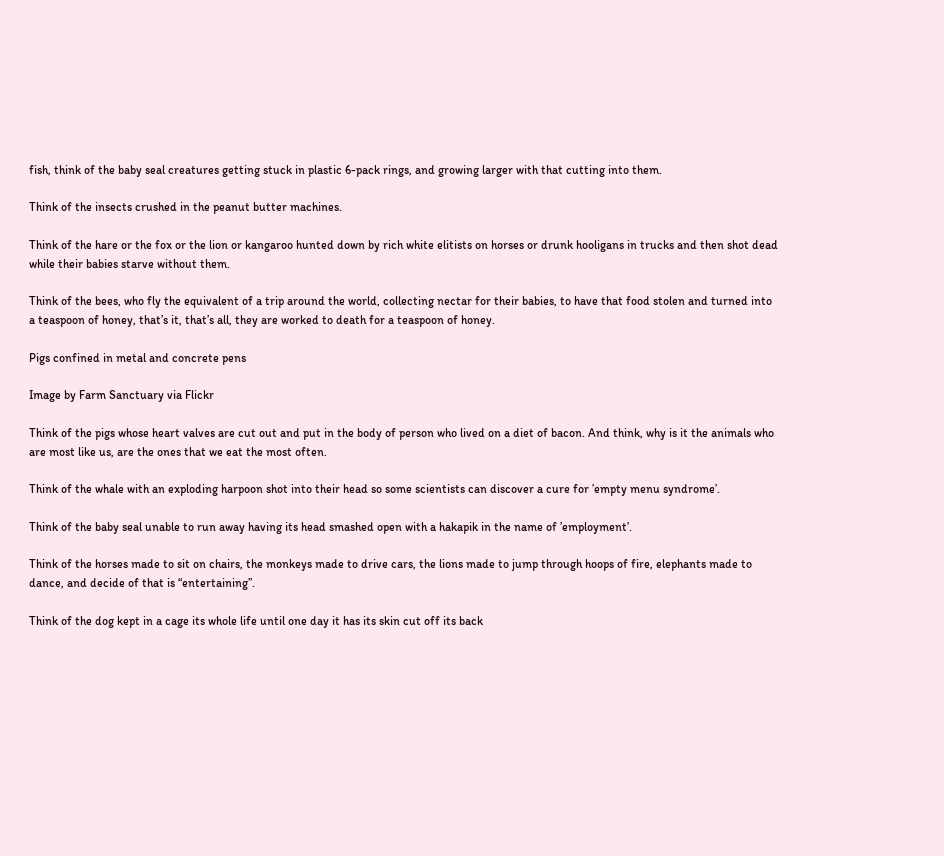fish, think of the baby seal creatures getting stuck in plastic 6-pack rings, and growing larger with that cutting into them.

Think of the insects crushed in the peanut butter machines.

Think of the hare or the fox or the lion or kangaroo hunted down by rich white elitists on horses or drunk hooligans in trucks and then shot dead while their babies starve without them.

Think of the bees, who fly the equivalent of a trip around the world, collecting nectar for their babies, to have that food stolen and turned into a teaspoon of honey, that’s it, that’s all, they are worked to death for a teaspoon of honey.

Pigs confined in metal and concrete pens

Image by Farm Sanctuary via Flickr

Think of the pigs whose heart valves are cut out and put in the body of person who lived on a diet of bacon. And think, why is it the animals who are most like us, are the ones that we eat the most often.

Think of the whale with an exploding harpoon shot into their head so some scientists can discover a cure for ’empty menu syndrome’.

Think of the baby seal unable to run away having its head smashed open with a hakapik in the name of ’employment’.

Think of the horses made to sit on chairs, the monkeys made to drive cars, the lions made to jump through hoops of fire, elephants made to dance, and decide of that is “entertaining”.

Think of the dog kept in a cage its whole life until one day it has its skin cut off its back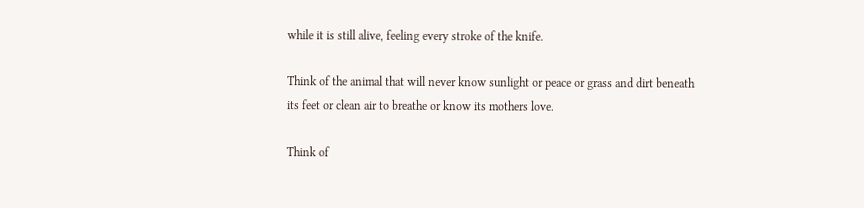while it is still alive, feeling every stroke of the knife.

Think of the animal that will never know sunlight or peace or grass and dirt beneath its feet or clean air to breathe or know its mothers love.

Think of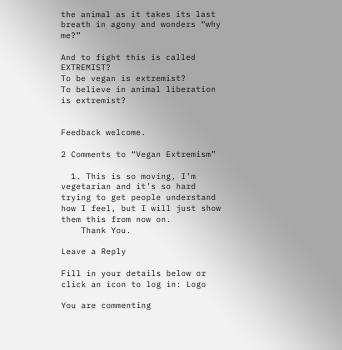the animal as it takes its last breath in agony and wonders “why me?”

And to fight this is called EXTREMIST?
To be vegan is extremist?
To believe in animal liberation is extremist?


Feedback welcome.

2 Comments to “Vegan Extremism”

  1. This is so moving, I’m vegetarian and it’s so hard trying to get people understand how I feel, but I will just show them this from now on.
    Thank You.

Leave a Reply

Fill in your details below or click an icon to log in: Logo

You are commenting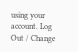using your account. Log Out / Change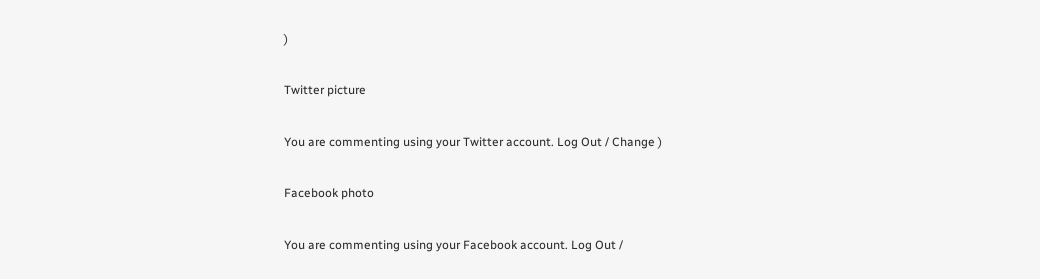)

Twitter picture

You are commenting using your Twitter account. Log Out / Change )

Facebook photo

You are commenting using your Facebook account. Log Out /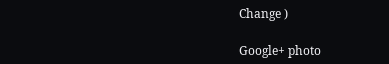Change )

Google+ photo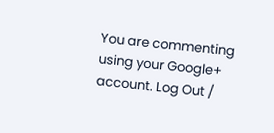You are commenting using your Google+ account. Log Out /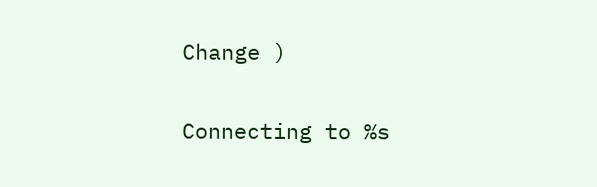Change )

Connecting to %s